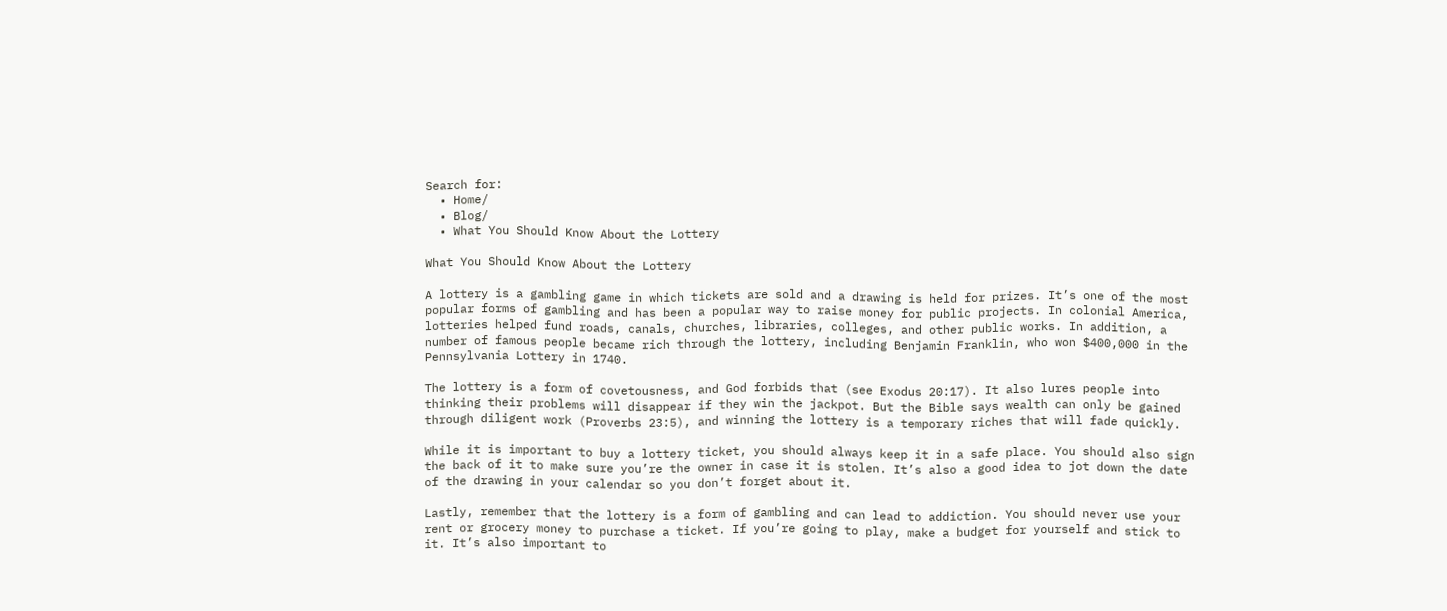Search for:
  • Home/
  • Blog/
  • What You Should Know About the Lottery

What You Should Know About the Lottery

A lottery is a gambling game in which tickets are sold and a drawing is held for prizes. It’s one of the most popular forms of gambling and has been a popular way to raise money for public projects. In colonial America, lotteries helped fund roads, canals, churches, libraries, colleges, and other public works. In addition, a number of famous people became rich through the lottery, including Benjamin Franklin, who won $400,000 in the Pennsylvania Lottery in 1740.

The lottery is a form of covetousness, and God forbids that (see Exodus 20:17). It also lures people into thinking their problems will disappear if they win the jackpot. But the Bible says wealth can only be gained through diligent work (Proverbs 23:5), and winning the lottery is a temporary riches that will fade quickly.

While it is important to buy a lottery ticket, you should always keep it in a safe place. You should also sign the back of it to make sure you’re the owner in case it is stolen. It’s also a good idea to jot down the date of the drawing in your calendar so you don’t forget about it.

Lastly, remember that the lottery is a form of gambling and can lead to addiction. You should never use your rent or grocery money to purchase a ticket. If you’re going to play, make a budget for yourself and stick to it. It’s also important to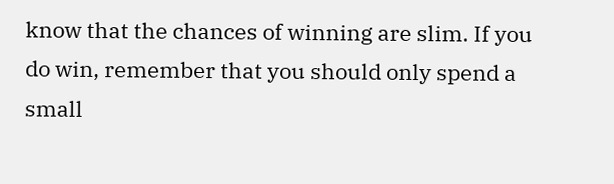know that the chances of winning are slim. If you do win, remember that you should only spend a small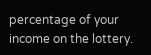percentage of your income on the lottery.